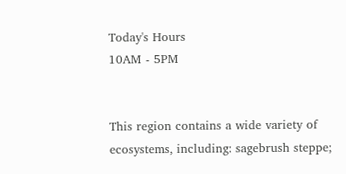Today's Hours
10AM - 5PM


This region contains a wide variety of ecosystems, including: sagebrush steppe;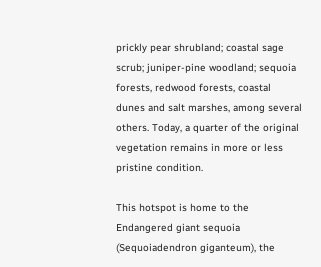prickly pear shrubland; coastal sage scrub; juniper-pine woodland; sequoia forests, redwood forests, coastal dunes and salt marshes, among several others. Today, a quarter of the original vegetation remains in more or less pristine condition.

This hotspot is home to the Endangered giant sequoia (Sequoiadendron giganteum), the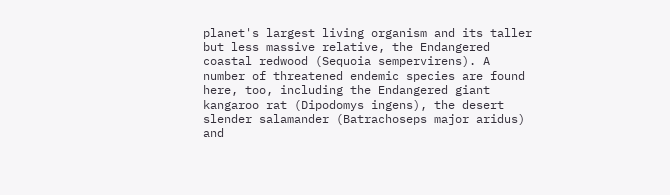planet's largest living organism and its taller but less massive relative, the Endangered coastal redwood (Sequoia sempervirens). A number of threatened endemic species are found here, too, including the Endangered giant kangaroo rat (Dipodomys ingens), the desert slender salamander (Batrachoseps major aridus) and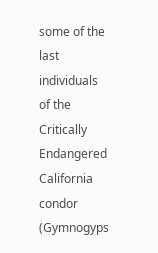some of the last individuals of the Critically Endangered California condor (Gymnogyps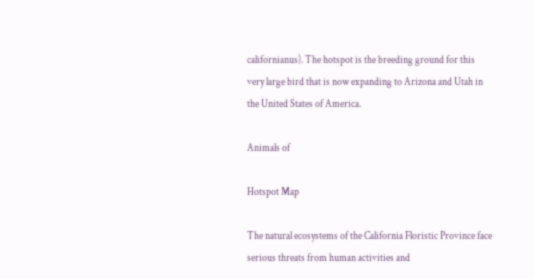californianus). The hotspot is the breeding ground for this very large bird that is now expanding to Arizona and Utah in the United States of America.

Animals of

Hotspot Map

The natural ecosystems of the California Floristic Province face serious threats from human activities and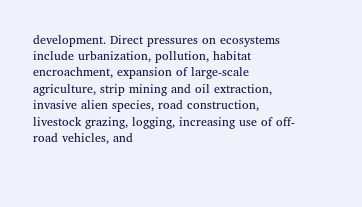development. Direct pressures on ecosystems include urbanization, pollution, habitat encroachment, expansion of large-scale agriculture, strip mining and oil extraction, invasive alien species, road construction, livestock grazing, logging, increasing use of off-road vehicles, and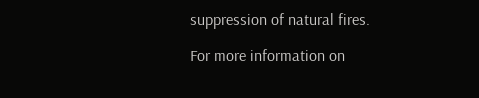suppression of natural fires.

For more information on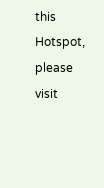this Hotspot, please visit